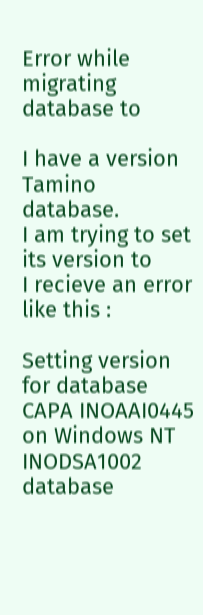Error while migrating database to

I have a version Tamino database.
I am trying to set its version to
I recieve an error like this :

Setting version for database CAPA INOAAI0445 on Windows NT INODSA1002
database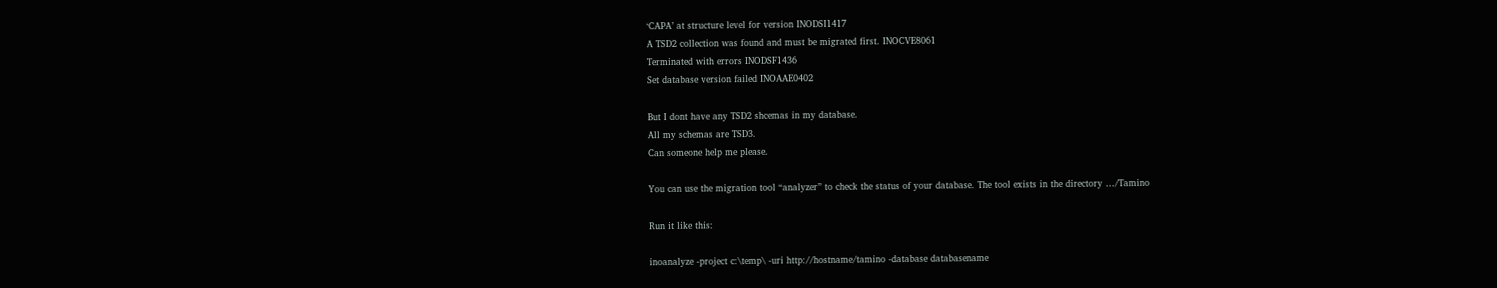‘CAPA’ at structure level for version INODSI1417
A TSD2 collection was found and must be migrated first. INOCVE8061
Terminated with errors INODSF1436
Set database version failed INOAAE0402

But I dont have any TSD2 shcemas in my database.
All my schemas are TSD3.
Can someone help me please.

You can use the migration tool “analyzer” to check the status of your database. The tool exists in the directory …/Tamino

Run it like this:

inoanalyze -project c:\temp\ -uri http://hostname/tamino -database databasename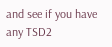and see if you have any TSD2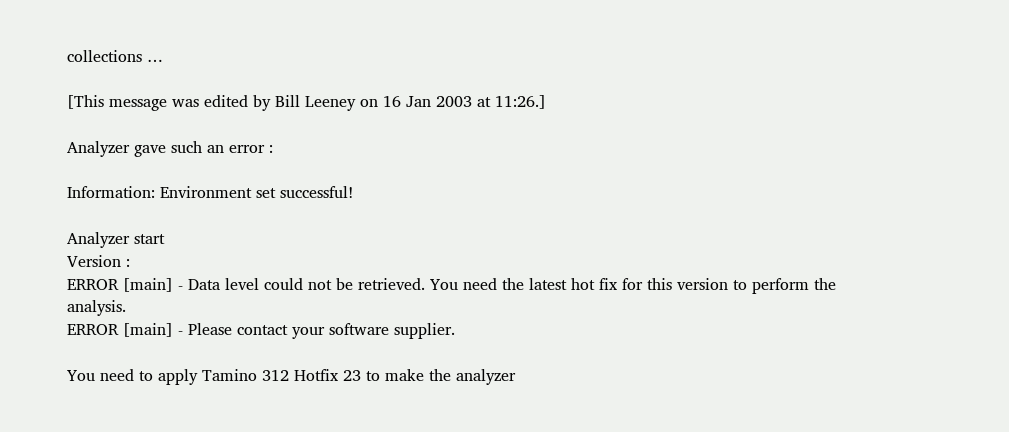collections …

[This message was edited by Bill Leeney on 16 Jan 2003 at 11:26.]

Analyzer gave such an error :

Information: Environment set successful!

Analyzer start
Version :
ERROR [main] - Data level could not be retrieved. You need the latest hot fix for this version to perform the analysis.
ERROR [main] - Please contact your software supplier.

You need to apply Tamino 312 Hotfix 23 to make the analyzer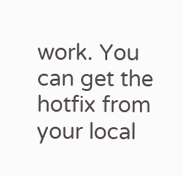work. You can get the hotfix from your local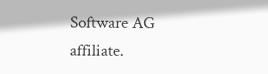Software AG affiliate.